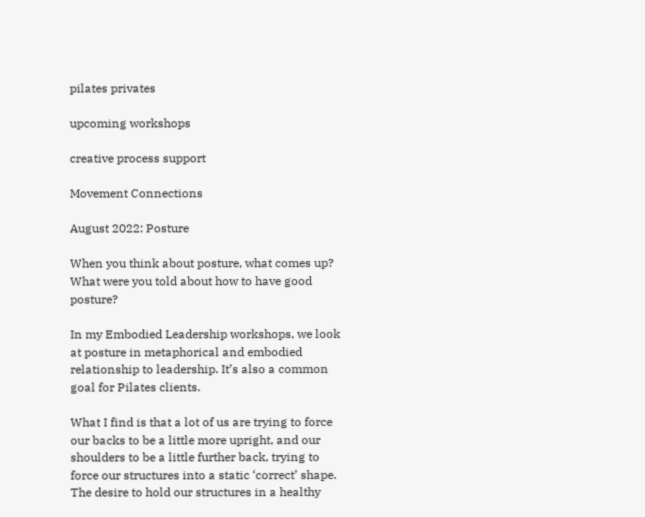pilates privates

upcoming workshops

creative process support

Movement Connections

August 2022: Posture

When you think about posture, what comes up? What were you told about how to have good posture?

In my Embodied Leadership workshops, we look at posture in metaphorical and embodied relationship to leadership. It’s also a common goal for Pilates clients.

What I find is that a lot of us are trying to force our backs to be a little more upright, and our shoulders to be a little further back, trying to force our structures into a static ‘correct’ shape. The desire to hold our structures in a healthy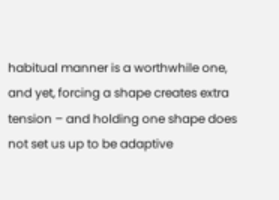habitual manner is a worthwhile one, and yet, forcing a shape creates extra tension – and holding one shape does not set us up to be adaptive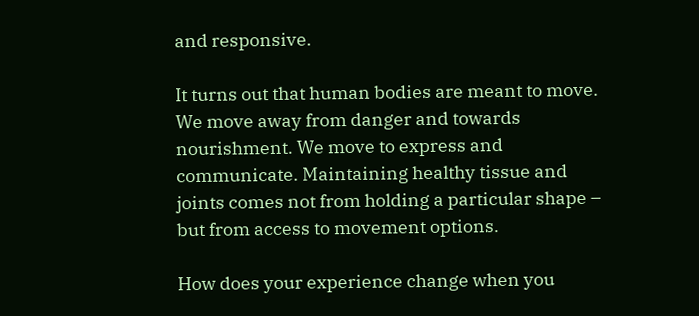and responsive.

It turns out that human bodies are meant to move. We move away from danger and towards nourishment. We move to express and communicate. Maintaining healthy tissue and joints comes not from holding a particular shape – but from access to movement options.

How does your experience change when you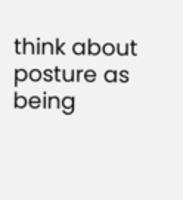think about posture as being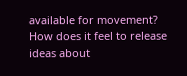available for movement? How does it feel to release ideas about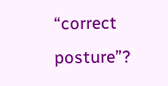“correct posture”?